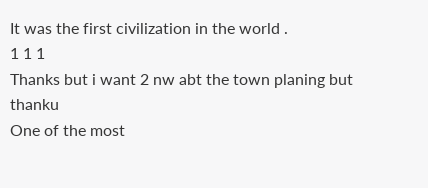It was the first civilization in the world .
1 1 1
Thanks but i want 2 nw abt the town planing but thanku
One of the most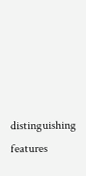distinguishing features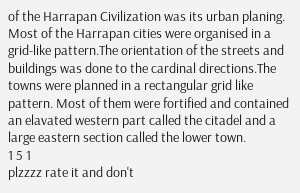of the Harrapan Civilization was its urban planing. Most of the Harrapan cities were organised in a grid-like pattern.The orientation of the streets and buildings was done to the cardinal directions.The towns were planned in a rectangular grid like pattern. Most of them were fortified and contained an elavated western part called the citadel and a large eastern section called the lower town.
1 5 1
plzzzz rate it and don't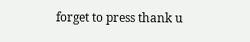forget to press thank u